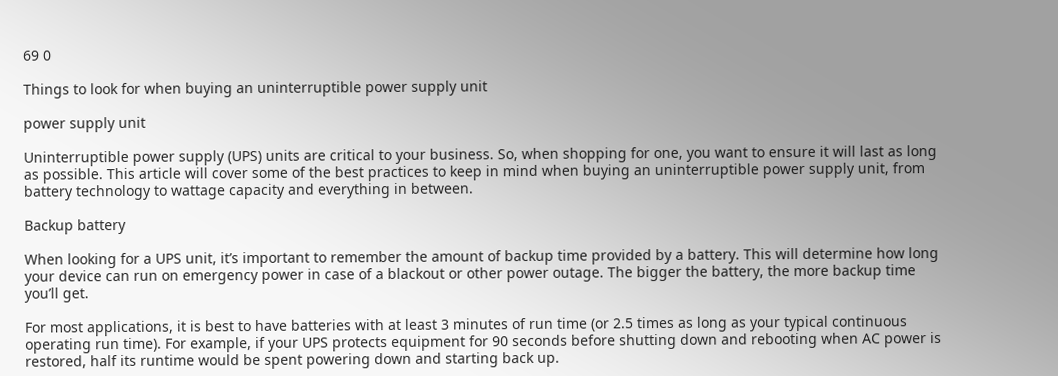69 0

Things to look for when buying an uninterruptible power supply unit

power supply unit

Uninterruptible power supply (UPS) units are critical to your business. So, when shopping for one, you want to ensure it will last as long as possible. This article will cover some of the best practices to keep in mind when buying an uninterruptible power supply unit, from battery technology to wattage capacity and everything in between.

Backup battery

When looking for a UPS unit, it’s important to remember the amount of backup time provided by a battery. This will determine how long your device can run on emergency power in case of a blackout or other power outage. The bigger the battery, the more backup time you’ll get.

For most applications, it is best to have batteries with at least 3 minutes of run time (or 2.5 times as long as your typical continuous operating run time). For example, if your UPS protects equipment for 90 seconds before shutting down and rebooting when AC power is restored, half its runtime would be spent powering down and starting back up.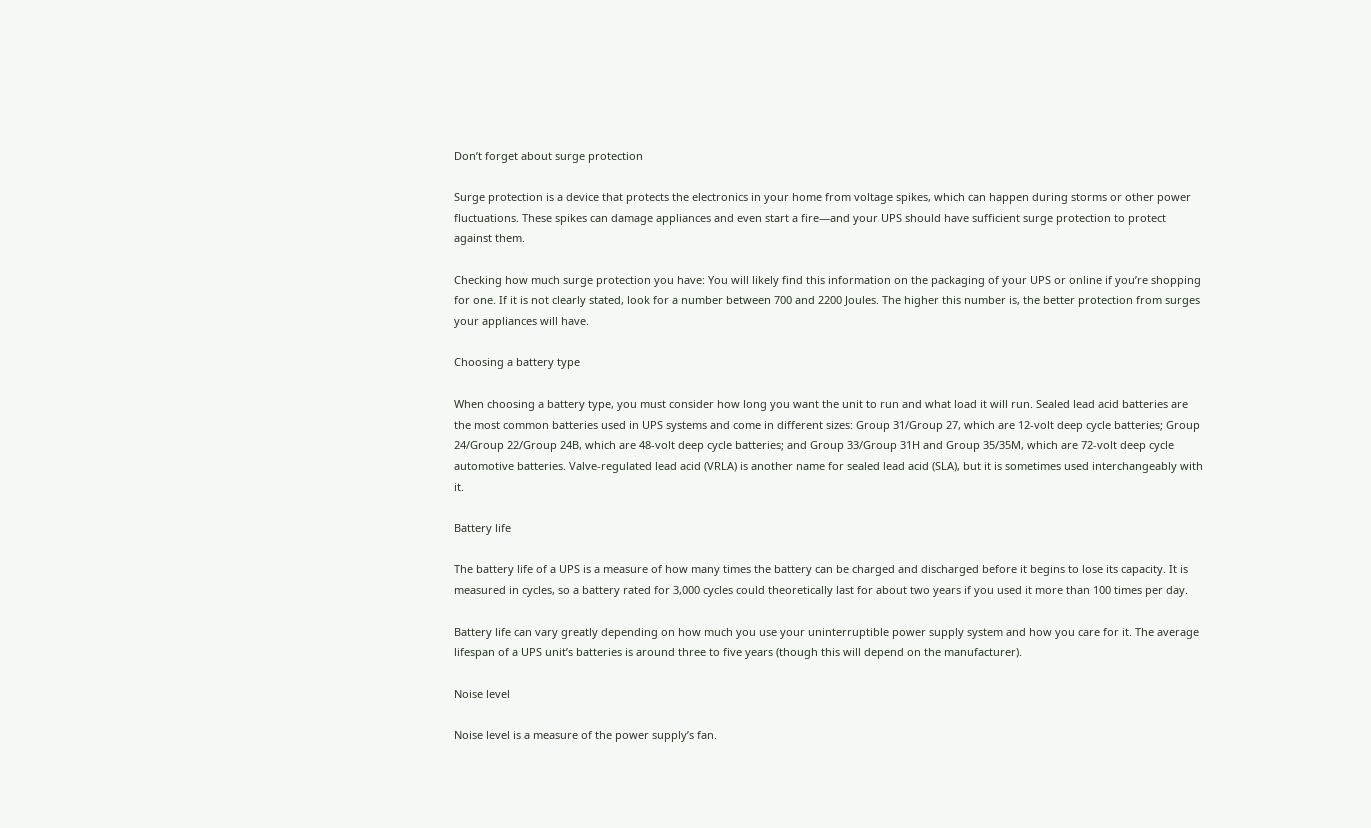Don’t forget about surge protection

Surge protection is a device that protects the electronics in your home from voltage spikes, which can happen during storms or other power fluctuations. These spikes can damage appliances and even start a fire—and your UPS should have sufficient surge protection to protect against them.

Checking how much surge protection you have: You will likely find this information on the packaging of your UPS or online if you’re shopping for one. If it is not clearly stated, look for a number between 700 and 2200 Joules. The higher this number is, the better protection from surges your appliances will have.

Choosing a battery type

When choosing a battery type, you must consider how long you want the unit to run and what load it will run. Sealed lead acid batteries are the most common batteries used in UPS systems and come in different sizes: Group 31/Group 27, which are 12-volt deep cycle batteries; Group 24/Group 22/Group 24B, which are 48-volt deep cycle batteries; and Group 33/Group 31H and Group 35/35M, which are 72-volt deep cycle automotive batteries. Valve-regulated lead acid (VRLA) is another name for sealed lead acid (SLA), but it is sometimes used interchangeably with it.

Battery life

The battery life of a UPS is a measure of how many times the battery can be charged and discharged before it begins to lose its capacity. It is measured in cycles, so a battery rated for 3,000 cycles could theoretically last for about two years if you used it more than 100 times per day.

Battery life can vary greatly depending on how much you use your uninterruptible power supply system and how you care for it. The average lifespan of a UPS unit’s batteries is around three to five years (though this will depend on the manufacturer).

Noise level

Noise level is a measure of the power supply’s fan.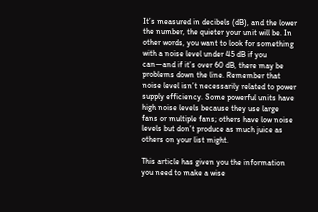It’s measured in decibels (dB), and the lower the number, the quieter your unit will be. In other words, you want to look for something with a noise level under 45 dB if you can—and if it’s over 60 dB, there may be problems down the line. Remember that noise level isn’t necessarily related to power supply efficiency. Some powerful units have high noise levels because they use large fans or multiple fans; others have low noise levels but don’t produce as much juice as others on your list might.

This article has given you the information you need to make a wise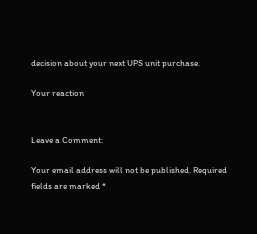decision about your next UPS unit purchase.

Your reaction


Leave a Comment:

Your email address will not be published. Required fields are marked *